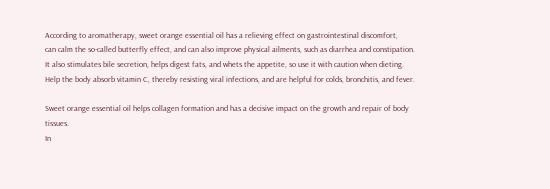According to aromatherapy, sweet orange essential oil has a relieving effect on gastrointestinal discomfort,
can calm the so-called butterfly effect, and can also improve physical ailments, such as diarrhea and constipation.
It also stimulates bile secretion, helps digest fats, and whets the appetite, so use it with caution when dieting.
Help the body absorb vitamin C, thereby resisting viral infections, and are helpful for colds, bronchitis, and fever.

Sweet orange essential oil helps collagen formation and has a decisive impact on the growth and repair of body tissues.
In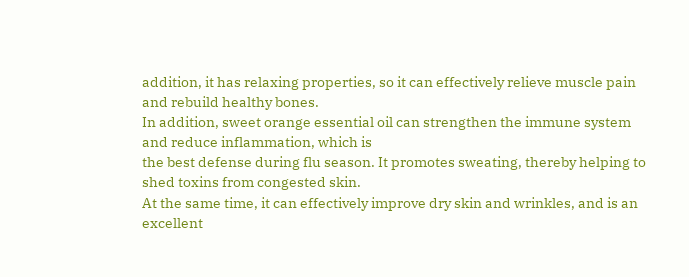addition, it has relaxing properties, so it can effectively relieve muscle pain and rebuild healthy bones.
In addition, sweet orange essential oil can strengthen the immune system and reduce inflammation, which is
the best defense during flu season. It promotes sweating, thereby helping to shed toxins from congested skin.
At the same time, it can effectively improve dry skin and wrinkles, and is an excellent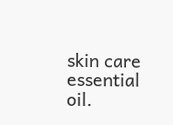skin care essential oil.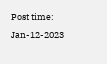Post time: Jan-12-2023